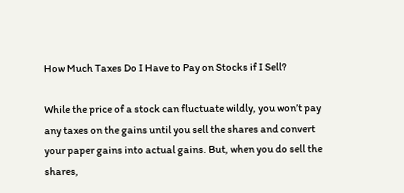How Much Taxes Do I Have to Pay on Stocks if I Sell?

While the price of a stock can fluctuate wildly, you won’t pay any taxes on the gains until you sell the shares and convert your paper gains into actual gains. But, when you do sell the shares,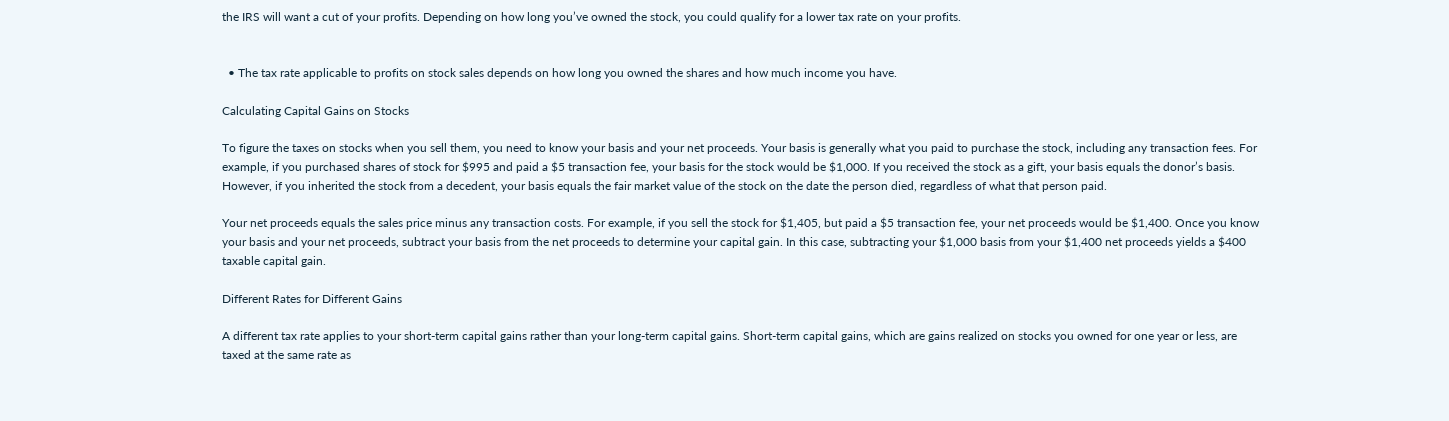the IRS will want a cut of your profits. Depending on how long you’ve owned the stock, you could qualify for a lower tax rate on your profits.


  • The tax rate applicable to profits on stock sales depends on how long you owned the shares and how much income you have.

Calculating Capital Gains on Stocks

To figure the taxes on stocks when you sell them, you need to know your basis and your net proceeds. Your basis is generally what you paid to purchase the stock, including any transaction fees. For example, if you purchased shares of stock for $995 and paid a $5 transaction fee, your basis for the stock would be $1,000. If you received the stock as a gift, your basis equals the donor’s basis. However, if you inherited the stock from a decedent, your basis equals the fair market value of the stock on the date the person died, regardless of what that person paid.

Your net proceeds equals the sales price minus any transaction costs. For example, if you sell the stock for $1,405, but paid a $5 transaction fee, your net proceeds would be $1,400. Once you know your basis and your net proceeds, subtract your basis from the net proceeds to determine your capital gain. In this case, subtracting your $1,000 basis from your $1,400 net proceeds yields a $400 taxable capital gain.

Different Rates for Different Gains

A different tax rate applies to your short-term capital gains rather than your long-term capital gains. Short-term capital gains, which are gains realized on stocks you owned for one year or less, are taxed at the same rate as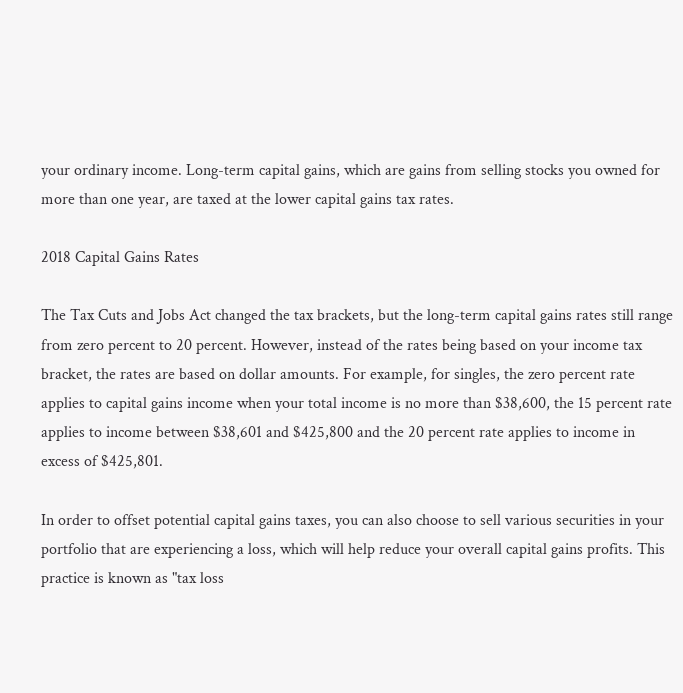your ordinary income. Long-term capital gains, which are gains from selling stocks you owned for more than one year, are taxed at the lower capital gains tax rates.

2018 Capital Gains Rates

The Tax Cuts and Jobs Act changed the tax brackets, but the long-term capital gains rates still range from zero percent to 20 percent. However, instead of the rates being based on your income tax bracket, the rates are based on dollar amounts. For example, for singles, the zero percent rate applies to capital gains income when your total income is no more than $38,600, the 15 percent rate applies to income between $38,601 and $425,800 and the 20 percent rate applies to income in excess of $425,801.

In order to offset potential capital gains taxes, you can also choose to sell various securities in your portfolio that are experiencing a loss, which will help reduce your overall capital gains profits. This practice is known as "tax loss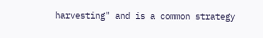harvesting" and is a common strategy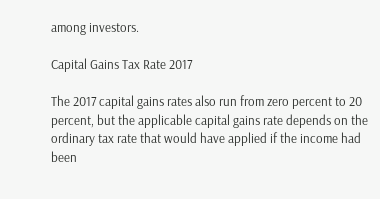among investors.

Capital Gains Tax Rate 2017

The 2017 capital gains rates also run from zero percent to 20 percent, but the applicable capital gains rate depends on the ordinary tax rate that would have applied if the income had been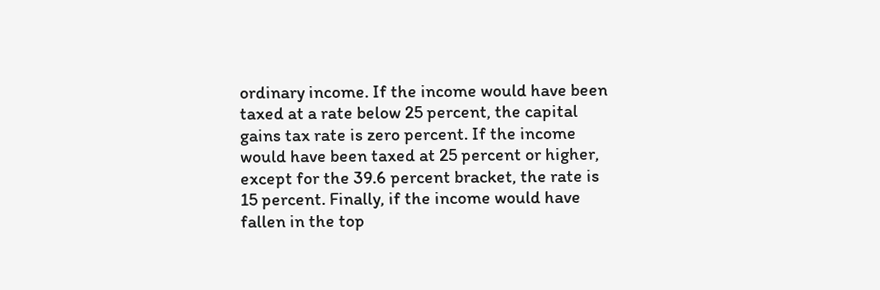ordinary income. If the income would have been taxed at a rate below 25 percent, the capital gains tax rate is zero percent. If the income would have been taxed at 25 percent or higher, except for the 39.6 percent bracket, the rate is 15 percent. Finally, if the income would have fallen in the top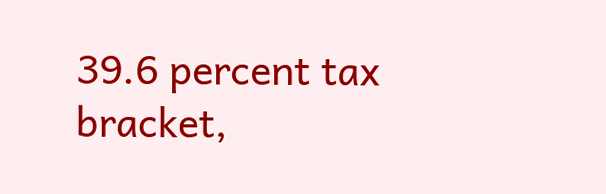39.6 percent tax bracket,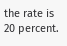the rate is 20 percent.